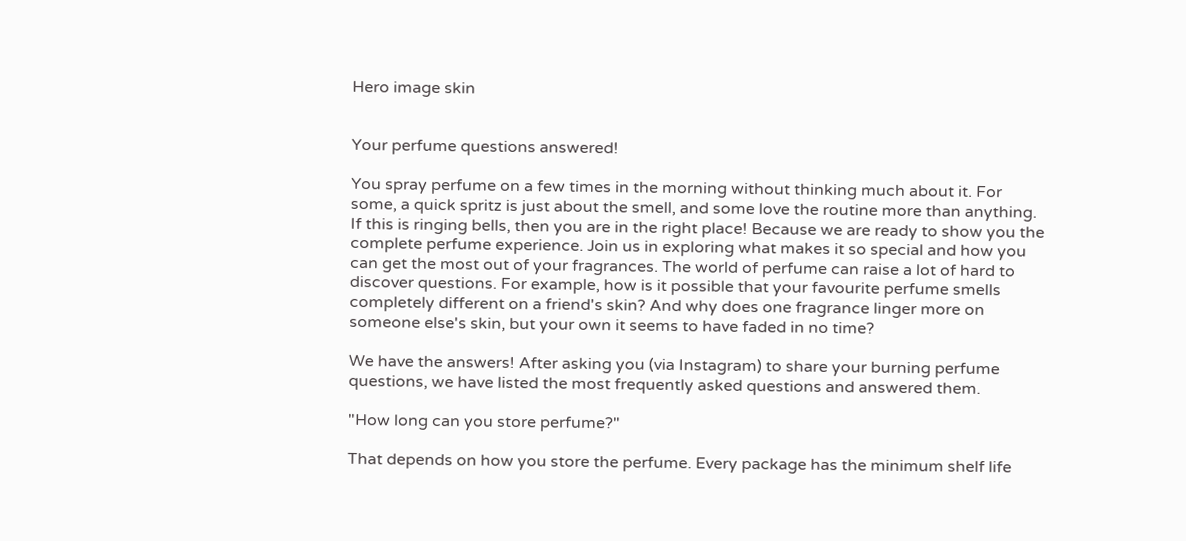Hero image skin


Your perfume questions answered!

You spray perfume on a few times in the morning without thinking much about it. For some, a quick spritz is just about the smell, and some love the routine more than anything. If this is ringing bells, then you are in the right place! Because we are ready to show you the complete perfume experience. Join us in exploring what makes it so special and how you can get the most out of your fragrances. The world of perfume can raise a lot of hard to discover questions. For example, how is it possible that your favourite perfume smells completely different on a friend's skin? And why does one fragrance linger more on someone else's skin, but your own it seems to have faded in no time?

We have the answers! After asking you (via Instagram) to share your burning perfume questions, we have listed the most frequently asked questions and answered them.

"How long can you store perfume?"

That depends on how you store the perfume. Every package has the minimum shelf life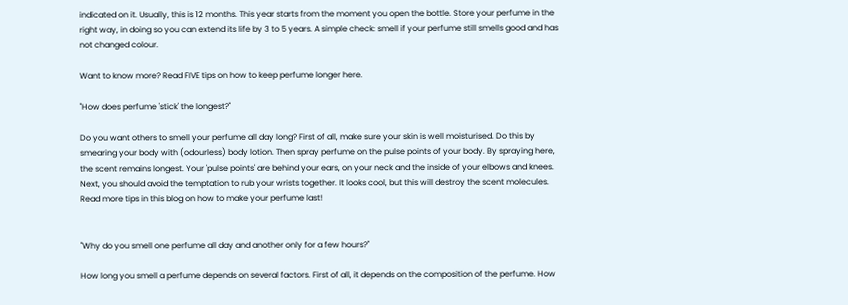indicated on it. Usually, this is 12 months. This year starts from the moment you open the bottle. Store your perfume in the right way, in doing so you can extend its life by 3 to 5 years. A simple check: smell if your perfume still smells good and has not changed colour.

Want to know more? Read FIVE tips on how to keep perfume longer here.

"How does perfume 'stick' the longest?"

Do you want others to smell your perfume all day long? First of all, make sure your skin is well moisturised. Do this by smearing your body with (odourless) body lotion. Then spray perfume on the pulse points of your body. By spraying here, the scent remains longest. Your 'pulse points' are behind your ears, on your neck and the inside of your elbows and knees. Next, you should avoid the temptation to rub your wrists together. It looks cool, but this will destroy the scent molecules. Read more tips in this blog on how to make your perfume last!


"Why do you smell one perfume all day and another only for a few hours?"

How long you smell a perfume depends on several factors. First of all, it depends on the composition of the perfume. How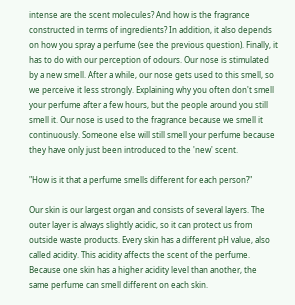intense are the scent molecules? And how is the fragrance constructed in terms of ingredients? In addition, it also depends on how you spray a perfume (see the previous question). Finally, it has to do with our perception of odours. Our nose is stimulated by a new smell. After a while, our nose gets used to this smell, so we perceive it less strongly. Explaining why you often don't smell your perfume after a few hours, but the people around you still smell it. Our nose is used to the fragrance because we smell it continuously. Someone else will still smell your perfume because they have only just been introduced to the 'new' scent.

"How is it that a perfume smells different for each person?"

Our skin is our largest organ and consists of several layers. The outer layer is always slightly acidic, so it can protect us from outside waste products. Every skin has a different pH value, also called acidity. This acidity affects the scent of the perfume. Because one skin has a higher acidity level than another, the same perfume can smell different on each skin.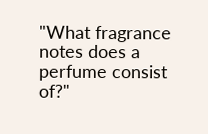"What fragrance notes does a perfume consist of?"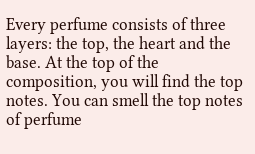Every perfume consists of three layers: the top, the heart and the base. At the top of the composition, you will find the top notes. You can smell the top notes of perfume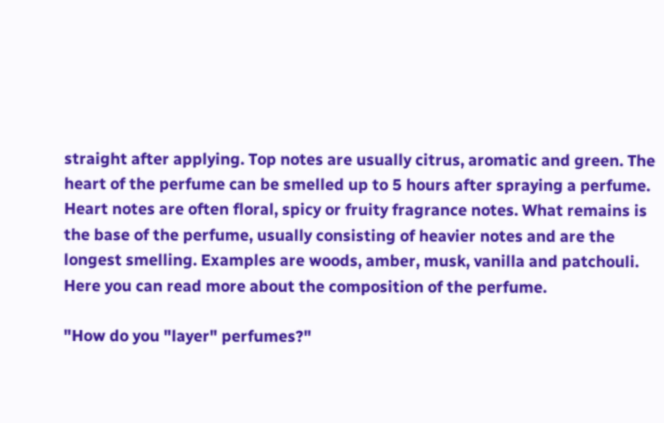straight after applying. Top notes are usually citrus, aromatic and green. The heart of the perfume can be smelled up to 5 hours after spraying a perfume. Heart notes are often floral, spicy or fruity fragrance notes. What remains is the base of the perfume, usually consisting of heavier notes and are the longest smelling. Examples are woods, amber, musk, vanilla and patchouli. Here you can read more about the composition of the perfume.

"How do you "layer" perfumes?"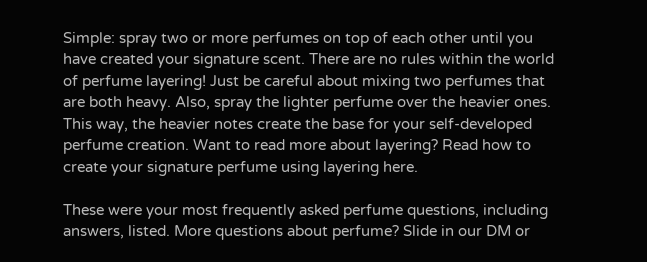Simple: spray two or more perfumes on top of each other until you have created your signature scent. There are no rules within the world of perfume layering! Just be careful about mixing two perfumes that are both heavy. Also, spray the lighter perfume over the heavier ones. This way, the heavier notes create the base for your self-developed perfume creation. Want to read more about layering? Read how to create your signature perfume using layering here.

These were your most frequently asked perfume questions, including answers, listed. More questions about perfume? Slide in our DM or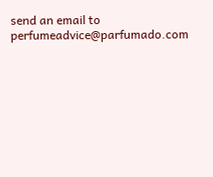send an email to perfumeadvice@parfumado.com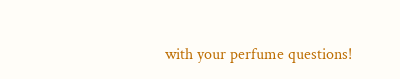with your perfume questions!